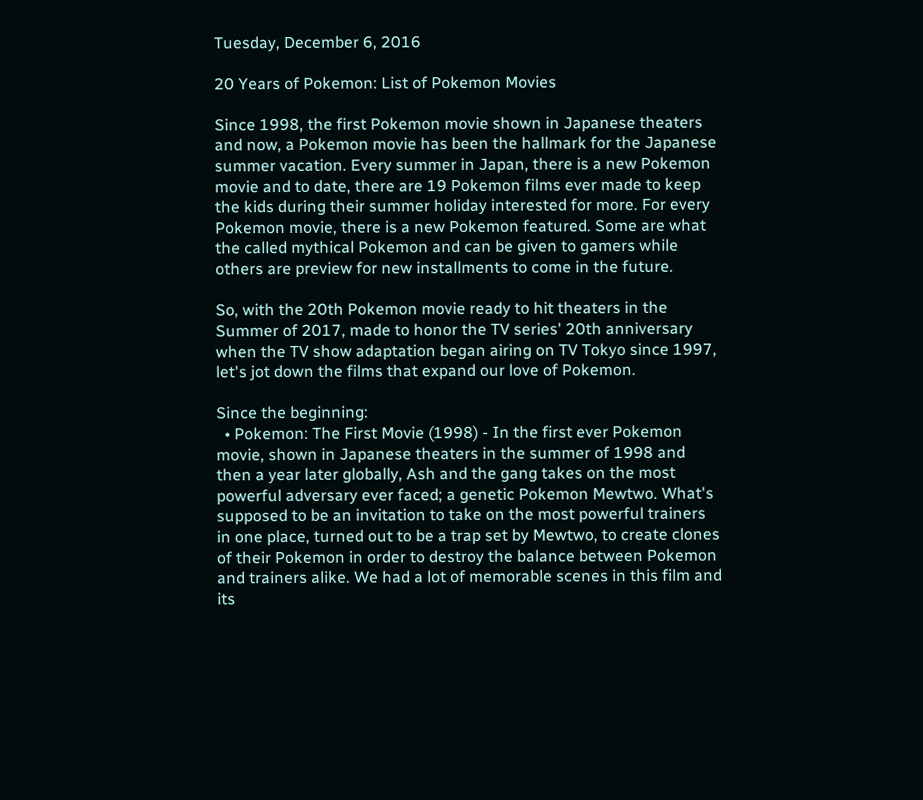Tuesday, December 6, 2016

20 Years of Pokemon: List of Pokemon Movies

Since 1998, the first Pokemon movie shown in Japanese theaters and now, a Pokemon movie has been the hallmark for the Japanese summer vacation. Every summer in Japan, there is a new Pokemon movie and to date, there are 19 Pokemon films ever made to keep the kids during their summer holiday interested for more. For every Pokemon movie, there is a new Pokemon featured. Some are what the called mythical Pokemon and can be given to gamers while others are preview for new installments to come in the future.

So, with the 20th Pokemon movie ready to hit theaters in the Summer of 2017, made to honor the TV series' 20th anniversary when the TV show adaptation began airing on TV Tokyo since 1997, let's jot down the films that expand our love of Pokemon.

Since the beginning:
  • Pokemon: The First Movie (1998) - In the first ever Pokemon movie, shown in Japanese theaters in the summer of 1998 and then a year later globally, Ash and the gang takes on the most powerful adversary ever faced; a genetic Pokemon Mewtwo. What's supposed to be an invitation to take on the most powerful trainers in one place, turned out to be a trap set by Mewtwo, to create clones of their Pokemon in order to destroy the balance between Pokemon and trainers alike. We had a lot of memorable scenes in this film and its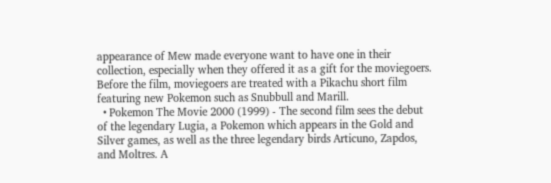appearance of Mew made everyone want to have one in their collection, especially when they offered it as a gift for the moviegoers. Before the film, moviegoers are treated with a Pikachu short film featuring new Pokemon such as Snubbull and Marill.
  • Pokemon The Movie 2000 (1999) - The second film sees the debut of the legendary Lugia, a Pokemon which appears in the Gold and Silver games, as well as the three legendary birds Articuno, Zapdos, and Moltres. A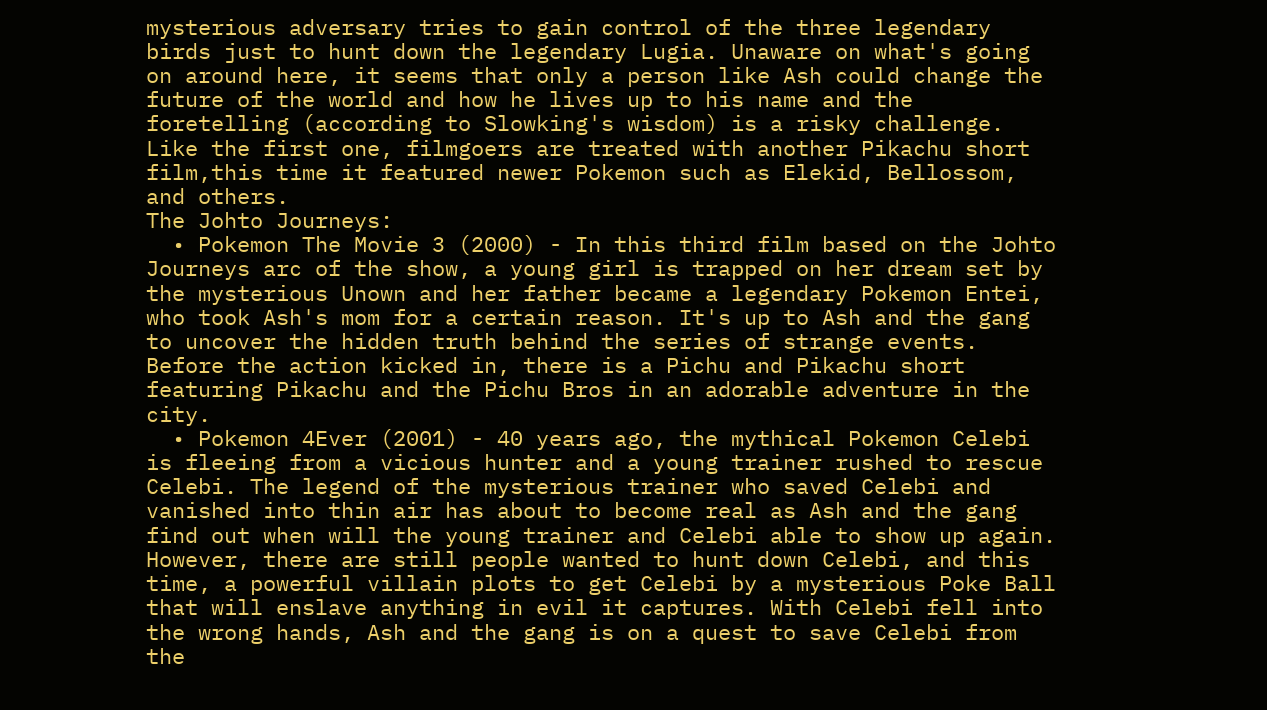mysterious adversary tries to gain control of the three legendary birds just to hunt down the legendary Lugia. Unaware on what's going on around here, it seems that only a person like Ash could change the future of the world and how he lives up to his name and the foretelling (according to Slowking's wisdom) is a risky challenge. Like the first one, filmgoers are treated with another Pikachu short film,this time it featured newer Pokemon such as Elekid, Bellossom, and others.
The Johto Journeys:
  • Pokemon The Movie 3 (2000) - In this third film based on the Johto Journeys arc of the show, a young girl is trapped on her dream set by the mysterious Unown and her father became a legendary Pokemon Entei, who took Ash's mom for a certain reason. It's up to Ash and the gang to uncover the hidden truth behind the series of strange events. Before the action kicked in, there is a Pichu and Pikachu short featuring Pikachu and the Pichu Bros in an adorable adventure in the city.
  • Pokemon 4Ever (2001) - 40 years ago, the mythical Pokemon Celebi is fleeing from a vicious hunter and a young trainer rushed to rescue Celebi. The legend of the mysterious trainer who saved Celebi and vanished into thin air has about to become real as Ash and the gang find out when will the young trainer and Celebi able to show up again. However, there are still people wanted to hunt down Celebi, and this time, a powerful villain plots to get Celebi by a mysterious Poke Ball that will enslave anything in evil it captures. With Celebi fell into the wrong hands, Ash and the gang is on a quest to save Celebi from the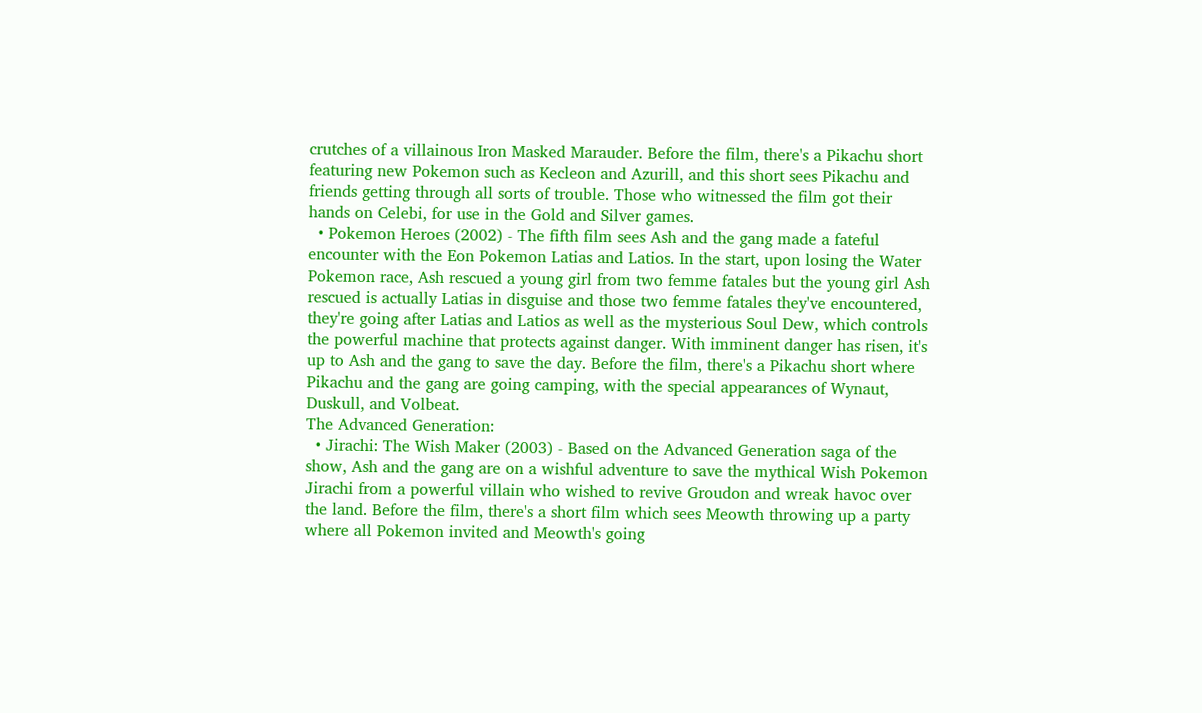crutches of a villainous Iron Masked Marauder. Before the film, there's a Pikachu short featuring new Pokemon such as Kecleon and Azurill, and this short sees Pikachu and friends getting through all sorts of trouble. Those who witnessed the film got their hands on Celebi, for use in the Gold and Silver games.
  • Pokemon Heroes (2002) - The fifth film sees Ash and the gang made a fateful encounter with the Eon Pokemon Latias and Latios. In the start, upon losing the Water Pokemon race, Ash rescued a young girl from two femme fatales but the young girl Ash rescued is actually Latias in disguise and those two femme fatales they've encountered, they're going after Latias and Latios as well as the mysterious Soul Dew, which controls the powerful machine that protects against danger. With imminent danger has risen, it's up to Ash and the gang to save the day. Before the film, there's a Pikachu short where Pikachu and the gang are going camping, with the special appearances of Wynaut, Duskull, and Volbeat.
The Advanced Generation:
  • Jirachi: The Wish Maker (2003) - Based on the Advanced Generation saga of the show, Ash and the gang are on a wishful adventure to save the mythical Wish Pokemon Jirachi from a powerful villain who wished to revive Groudon and wreak havoc over the land. Before the film, there's a short film which sees Meowth throwing up a party where all Pokemon invited and Meowth's going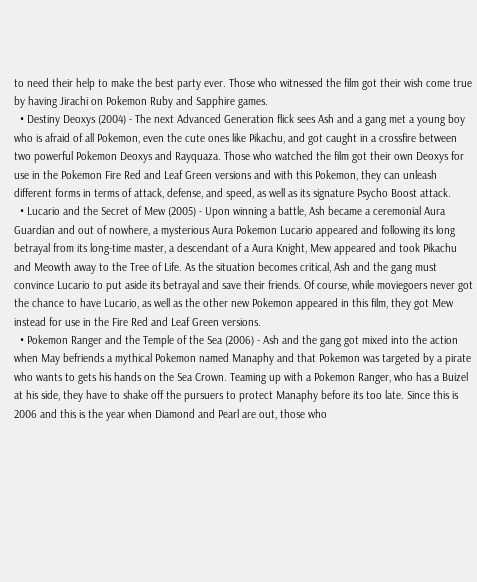to need their help to make the best party ever. Those who witnessed the film got their wish come true by having Jirachi on Pokemon Ruby and Sapphire games.
  • Destiny Deoxys (2004) - The next Advanced Generation flick sees Ash and a gang met a young boy who is afraid of all Pokemon, even the cute ones like Pikachu, and got caught in a crossfire between two powerful Pokemon Deoxys and Rayquaza. Those who watched the film got their own Deoxys for use in the Pokemon Fire Red and Leaf Green versions and with this Pokemon, they can unleash different forms in terms of attack, defense, and speed, as well as its signature Psycho Boost attack.
  • Lucario and the Secret of Mew (2005) - Upon winning a battle, Ash became a ceremonial Aura Guardian and out of nowhere, a mysterious Aura Pokemon Lucario appeared and following its long betrayal from its long-time master, a descendant of a Aura Knight, Mew appeared and took Pikachu and Meowth away to the Tree of Life. As the situation becomes critical, Ash and the gang must convince Lucario to put aside its betrayal and save their friends. Of course, while moviegoers never got the chance to have Lucario, as well as the other new Pokemon appeared in this film, they got Mew instead for use in the Fire Red and Leaf Green versions.
  • Pokemon Ranger and the Temple of the Sea (2006) - Ash and the gang got mixed into the action when May befriends a mythical Pokemon named Manaphy and that Pokemon was targeted by a pirate who wants to gets his hands on the Sea Crown. Teaming up with a Pokemon Ranger, who has a Buizel at his side, they have to shake off the pursuers to protect Manaphy before its too late. Since this is 2006 and this is the year when Diamond and Pearl are out, those who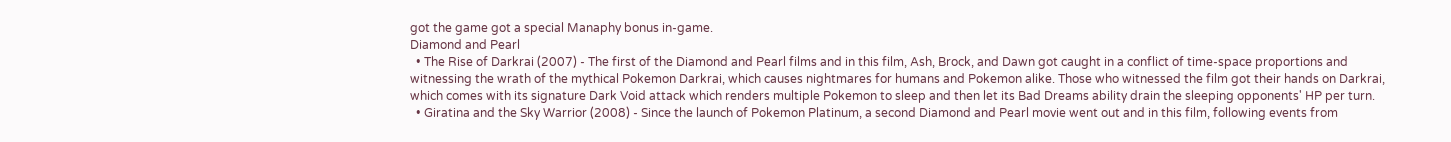got the game got a special Manaphy bonus in-game.
Diamond and Pearl
  • The Rise of Darkrai (2007) - The first of the Diamond and Pearl films and in this film, Ash, Brock, and Dawn got caught in a conflict of time-space proportions and witnessing the wrath of the mythical Pokemon Darkrai, which causes nightmares for humans and Pokemon alike. Those who witnessed the film got their hands on Darkrai, which comes with its signature Dark Void attack which renders multiple Pokemon to sleep and then let its Bad Dreams ability drain the sleeping opponents' HP per turn.
  • Giratina and the Sky Warrior (2008) - Since the launch of Pokemon Platinum, a second Diamond and Pearl movie went out and in this film, following events from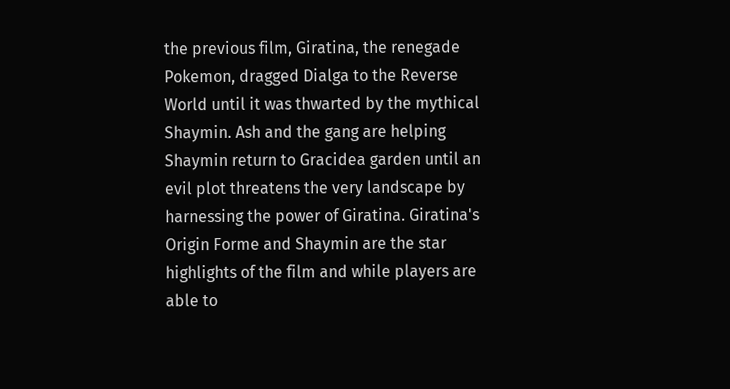the previous film, Giratina, the renegade Pokemon, dragged Dialga to the Reverse World until it was thwarted by the mythical Shaymin. Ash and the gang are helping Shaymin return to Gracidea garden until an evil plot threatens the very landscape by harnessing the power of Giratina. Giratina's Origin Forme and Shaymin are the star highlights of the film and while players are able to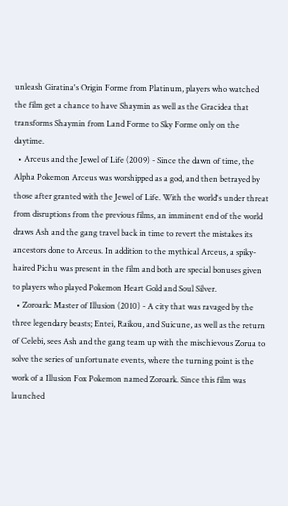unleash Giratina's Origin Forme from Platinum, players who watched the film get a chance to have Shaymin as well as the Gracidea that transforms Shaymin from Land Forme to Sky Forme only on the daytime.
  • Arceus and the Jewel of Life (2009) - Since the dawn of time, the Alpha Pokemon Arceus was worshipped as a god, and then betrayed by those after granted with the Jewel of Life. With the world's under threat from disruptions from the previous films, an imminent end of the world draws Ash and the gang travel back in time to revert the mistakes its ancestors done to Arceus. In addition to the mythical Arceus, a spiky-haired Pichu was present in the film and both are special bonuses given to players who played Pokemon Heart Gold and Soul Silver.
  • Zoroark: Master of Illusion (2010) - A city that was ravaged by the three legendary beasts; Entei, Raikou, and Suicune, as well as the return of Celebi, sees Ash and the gang team up with the mischievous Zorua to solve the series of unfortunate events, where the turning point is the work of a Illusion Fox Pokemon named Zoroark. Since this film was launched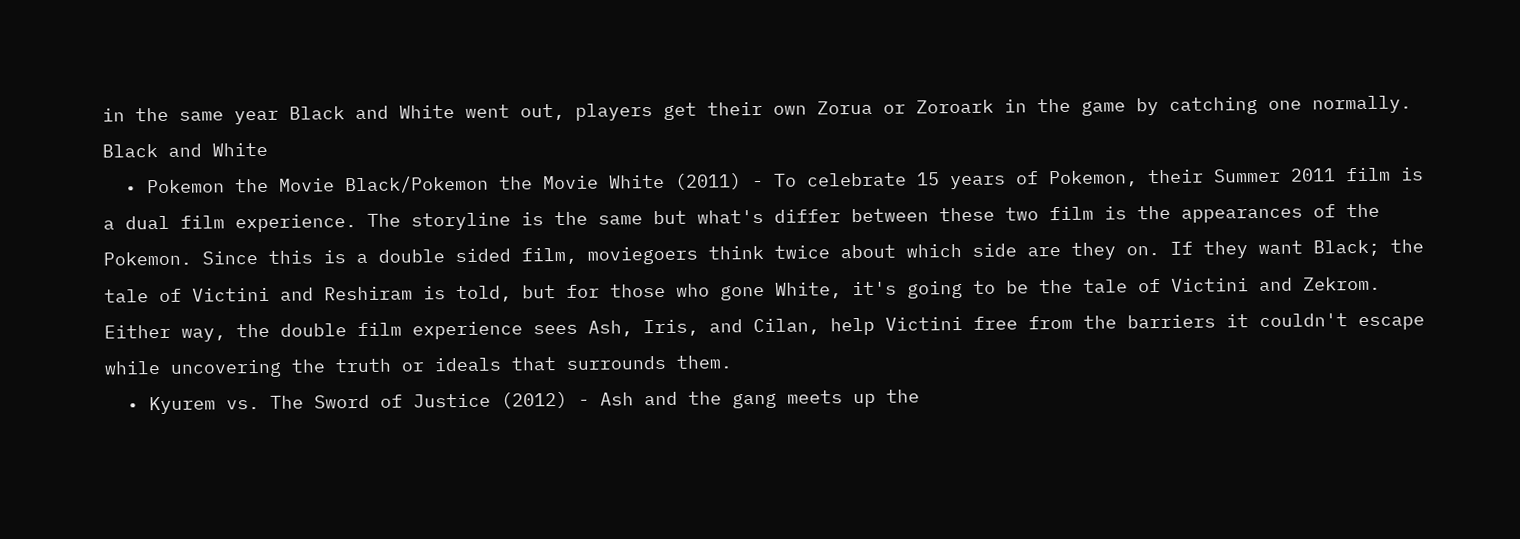in the same year Black and White went out, players get their own Zorua or Zoroark in the game by catching one normally.
Black and White
  • Pokemon the Movie Black/Pokemon the Movie White (2011) - To celebrate 15 years of Pokemon, their Summer 2011 film is a dual film experience. The storyline is the same but what's differ between these two film is the appearances of the Pokemon. Since this is a double sided film, moviegoers think twice about which side are they on. If they want Black; the tale of Victini and Reshiram is told, but for those who gone White, it's going to be the tale of Victini and Zekrom. Either way, the double film experience sees Ash, Iris, and Cilan, help Victini free from the barriers it couldn't escape while uncovering the truth or ideals that surrounds them.
  • Kyurem vs. The Sword of Justice (2012) - Ash and the gang meets up the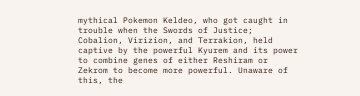mythical Pokemon Keldeo, who got caught in trouble when the Swords of Justice; Cobalion, Virizion, and Terrakion, held captive by the powerful Kyurem and its power to combine genes of either Reshiram or Zekrom to become more powerful. Unaware of this, the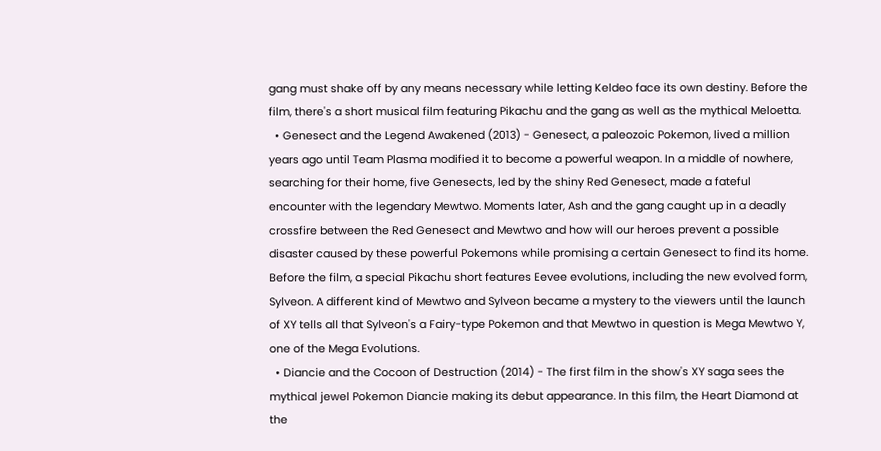gang must shake off by any means necessary while letting Keldeo face its own destiny. Before the film, there's a short musical film featuring Pikachu and the gang as well as the mythical Meloetta.
  • Genesect and the Legend Awakened (2013) - Genesect, a paleozoic Pokemon, lived a million years ago until Team Plasma modified it to become a powerful weapon. In a middle of nowhere, searching for their home, five Genesects, led by the shiny Red Genesect, made a fateful encounter with the legendary Mewtwo. Moments later, Ash and the gang caught up in a deadly crossfire between the Red Genesect and Mewtwo and how will our heroes prevent a possible disaster caused by these powerful Pokemons while promising a certain Genesect to find its home. Before the film, a special Pikachu short features Eevee evolutions, including the new evolved form, Sylveon. A different kind of Mewtwo and Sylveon became a mystery to the viewers until the launch of XY tells all that Sylveon's a Fairy-type Pokemon and that Mewtwo in question is Mega Mewtwo Y, one of the Mega Evolutions.
  • Diancie and the Cocoon of Destruction (2014) - The first film in the show's XY saga sees the mythical jewel Pokemon Diancie making its debut appearance. In this film, the Heart Diamond at the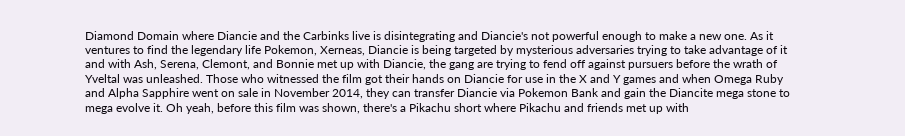Diamond Domain where Diancie and the Carbinks live is disintegrating and Diancie's not powerful enough to make a new one. As it ventures to find the legendary life Pokemon, Xerneas, Diancie is being targeted by mysterious adversaries trying to take advantage of it and with Ash, Serena, Clemont, and Bonnie met up with Diancie, the gang are trying to fend off against pursuers before the wrath of Yveltal was unleashed. Those who witnessed the film got their hands on Diancie for use in the X and Y games and when Omega Ruby and Alpha Sapphire went on sale in November 2014, they can transfer Diancie via Pokemon Bank and gain the Diancite mega stone to mega evolve it. Oh yeah, before this film was shown, there's a Pikachu short where Pikachu and friends met up with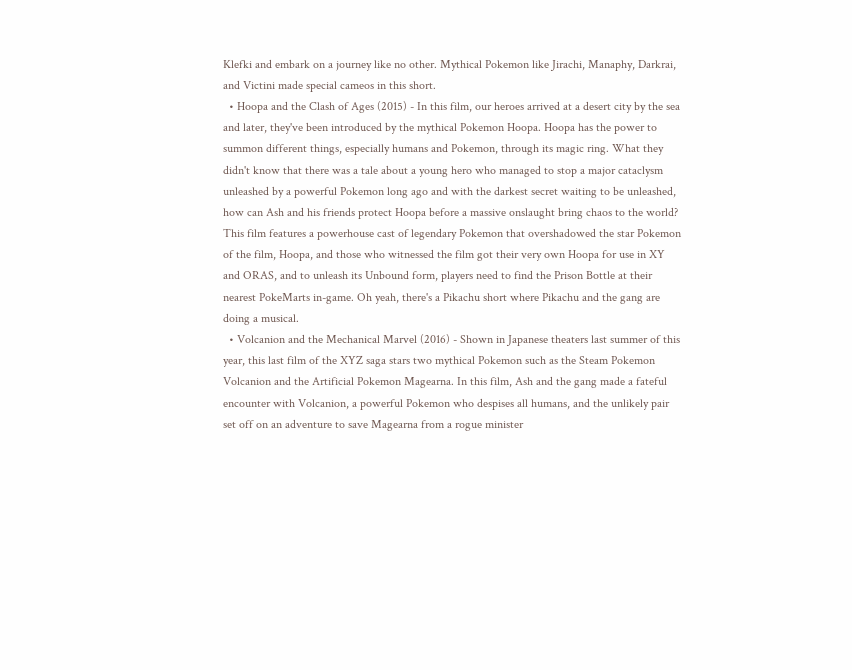Klefki and embark on a journey like no other. Mythical Pokemon like Jirachi, Manaphy, Darkrai, and Victini made special cameos in this short.
  • Hoopa and the Clash of Ages (2015) - In this film, our heroes arrived at a desert city by the sea and later, they've been introduced by the mythical Pokemon Hoopa. Hoopa has the power to summon different things, especially humans and Pokemon, through its magic ring. What they didn't know that there was a tale about a young hero who managed to stop a major cataclysm unleashed by a powerful Pokemon long ago and with the darkest secret waiting to be unleashed, how can Ash and his friends protect Hoopa before a massive onslaught bring chaos to the world? This film features a powerhouse cast of legendary Pokemon that overshadowed the star Pokemon of the film, Hoopa, and those who witnessed the film got their very own Hoopa for use in XY and ORAS, and to unleash its Unbound form, players need to find the Prison Bottle at their nearest PokeMarts in-game. Oh yeah, there's a Pikachu short where Pikachu and the gang are doing a musical.
  • Volcanion and the Mechanical Marvel (2016) - Shown in Japanese theaters last summer of this year, this last film of the XYZ saga stars two mythical Pokemon such as the Steam Pokemon Volcanion and the Artificial Pokemon Magearna. In this film, Ash and the gang made a fateful encounter with Volcanion, a powerful Pokemon who despises all humans, and the unlikely pair set off on an adventure to save Magearna from a rogue minister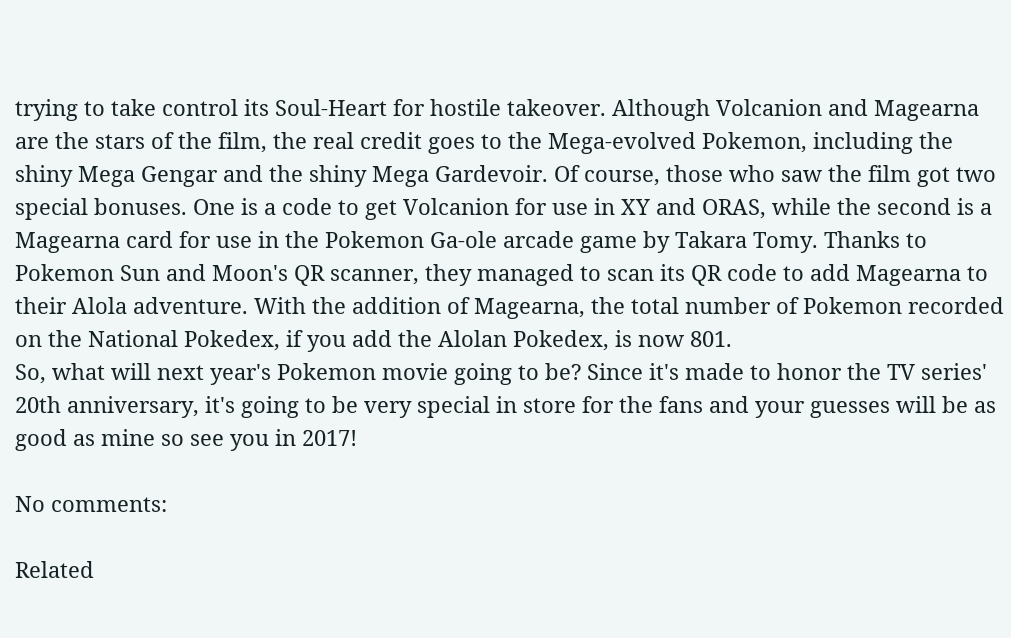trying to take control its Soul-Heart for hostile takeover. Although Volcanion and Magearna are the stars of the film, the real credit goes to the Mega-evolved Pokemon, including the shiny Mega Gengar and the shiny Mega Gardevoir. Of course, those who saw the film got two special bonuses. One is a code to get Volcanion for use in XY and ORAS, while the second is a Magearna card for use in the Pokemon Ga-ole arcade game by Takara Tomy. Thanks to Pokemon Sun and Moon's QR scanner, they managed to scan its QR code to add Magearna to their Alola adventure. With the addition of Magearna, the total number of Pokemon recorded on the National Pokedex, if you add the Alolan Pokedex, is now 801.
So, what will next year's Pokemon movie going to be? Since it's made to honor the TV series' 20th anniversary, it's going to be very special in store for the fans and your guesses will be as good as mine so see you in 2017!

No comments:

Related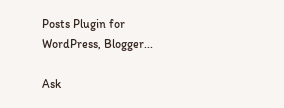Posts Plugin for WordPress, Blogger...

Ask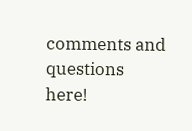comments and questions here!